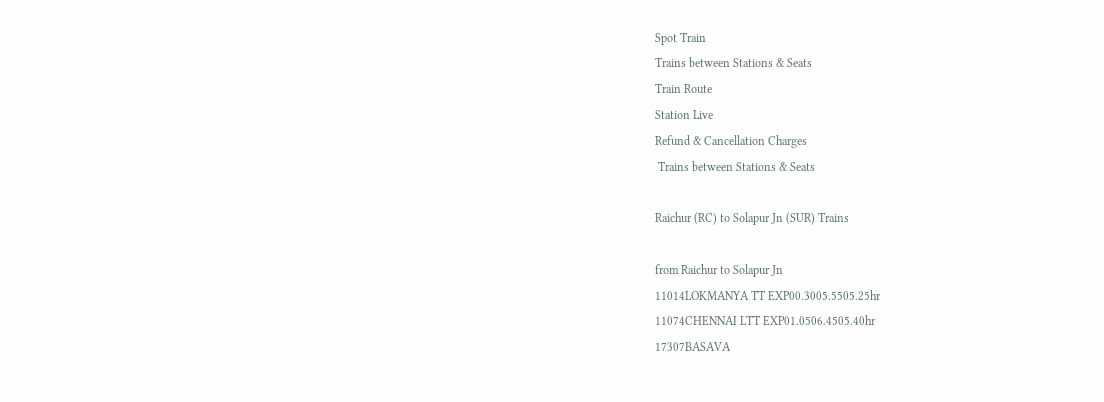Spot Train
Trains between Stations & Seats
Train Route
Station Live
Refund & Cancellation Charges
 Trains between Stations & Seats

Raichur (RC) to Solapur Jn (SUR) Trains

from Raichur to Solapur Jn
11014LOKMANYA TT EXP00.3005.5505.25hr
11074CHENNAI LTT EXP01.0506.4505.40hr
17307BASAVA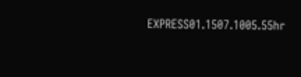EXPRESS01.1507.1005.55hr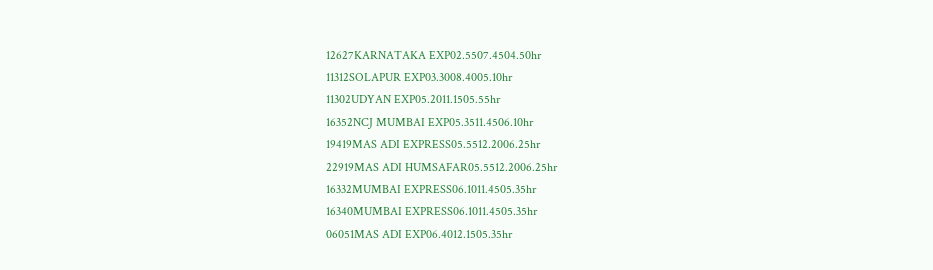12627KARNATAKA EXP02.5507.4504.50hr
11312SOLAPUR EXP03.3008.4005.10hr
11302UDYAN EXP05.2011.1505.55hr
16352NCJ MUMBAI EXP05.3511.4506.10hr
19419MAS ADI EXPRESS05.5512.2006.25hr
22919MAS ADI HUMSAFAR05.5512.2006.25hr
16332MUMBAI EXPRESS06.1011.4505.35hr
16340MUMBAI EXPRESS06.1011.4505.35hr
06051MAS ADI EXP06.4012.1505.35hr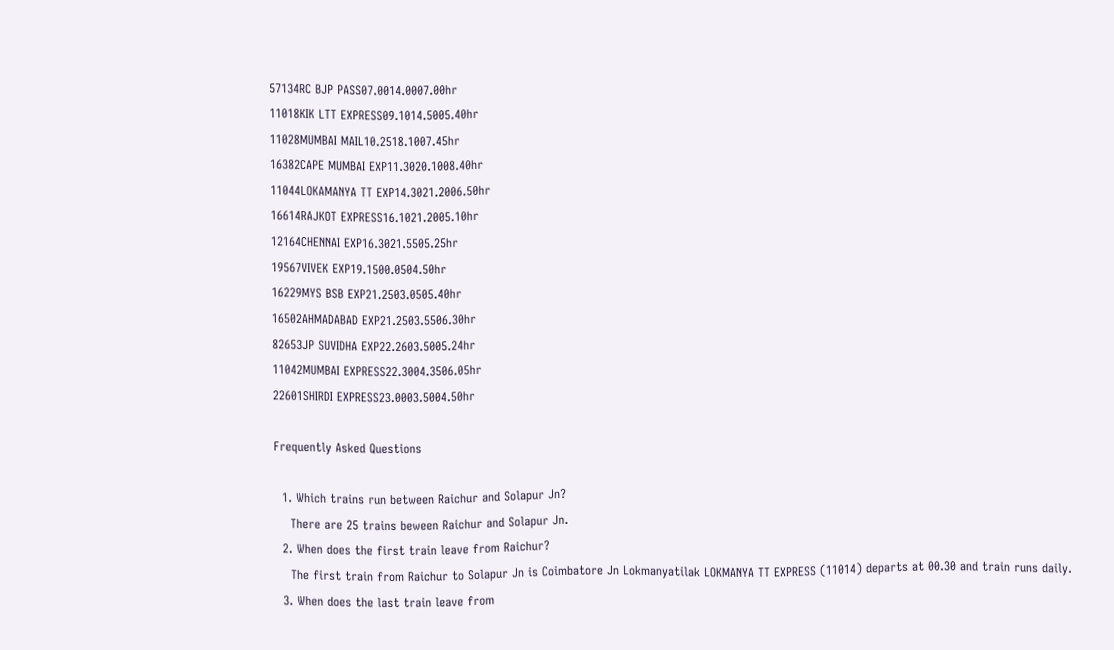57134RC BJP PASS07.0014.0007.00hr
11018KIK LTT EXPRESS09.1014.5005.40hr
11028MUMBAI MAIL10.2518.1007.45hr
16382CAPE MUMBAI EXP11.3020.1008.40hr
11044LOKAMANYA TT EXP14.3021.2006.50hr
16614RAJKOT EXPRESS16.1021.2005.10hr
12164CHENNAI EXP16.3021.5505.25hr
19567VIVEK EXP19.1500.0504.50hr
16229MYS BSB EXP21.2503.0505.40hr
16502AHMADABAD EXP21.2503.5506.30hr
82653JP SUVIDHA EXP22.2603.5005.24hr
11042MUMBAI EXPRESS22.3004.3506.05hr
22601SHIRDI EXPRESS23.0003.5004.50hr

Frequently Asked Questions

  1. Which trains run between Raichur and Solapur Jn?
    There are 25 trains beween Raichur and Solapur Jn.
  2. When does the first train leave from Raichur?
    The first train from Raichur to Solapur Jn is Coimbatore Jn Lokmanyatilak LOKMANYA TT EXPRESS (11014) departs at 00.30 and train runs daily.
  3. When does the last train leave from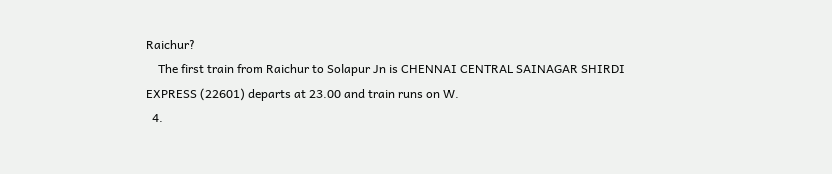Raichur?
    The first train from Raichur to Solapur Jn is CHENNAI CENTRAL SAINAGAR SHIRDI EXPRESS (22601) departs at 23.00 and train runs on W.
  4.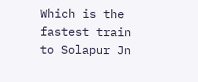Which is the fastest train to Solapur Jn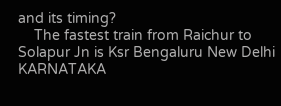and its timing?
    The fastest train from Raichur to Solapur Jn is Ksr Bengaluru New Delhi KARNATAKA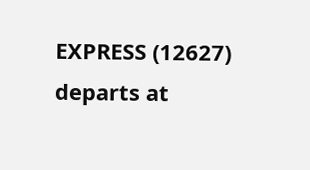EXPRESS (12627) departs at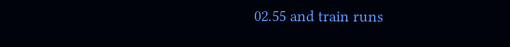02.55 and train runs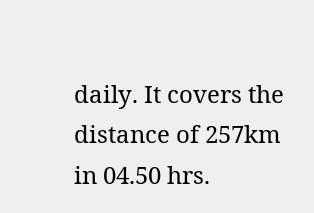daily. It covers the distance of 257km in 04.50 hrs.